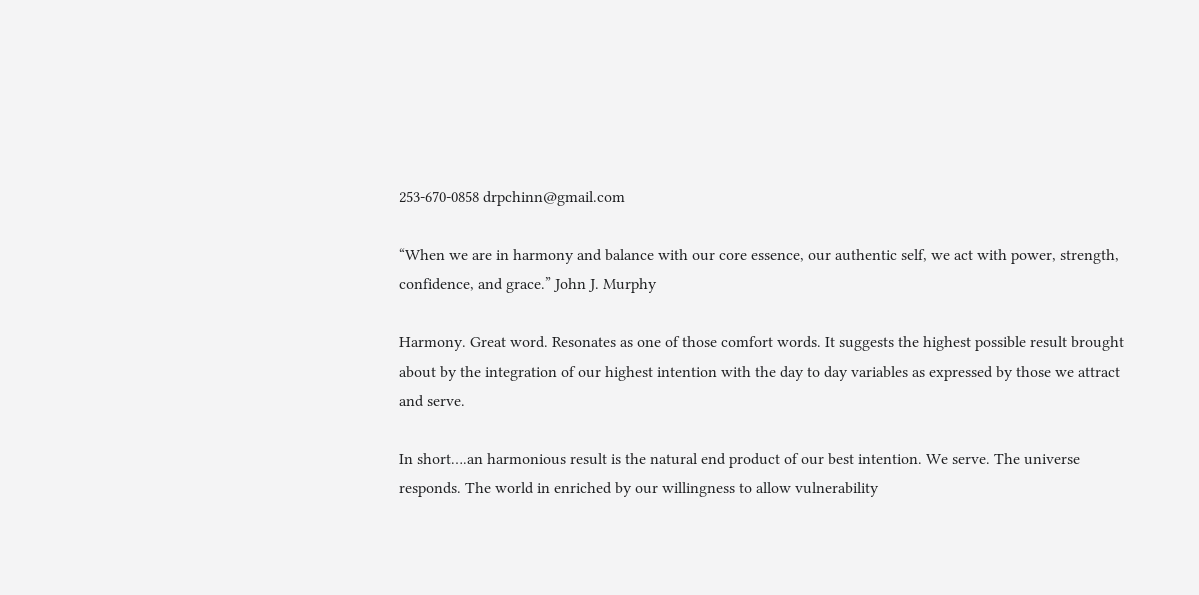253-670-0858 drpchinn@gmail.com

“When we are in harmony and balance with our core essence, our authentic self, we act with power, strength, confidence, and grace.” John J. Murphy

Harmony. Great word. Resonates as one of those comfort words. It suggests the highest possible result brought about by the integration of our highest intention with the day to day variables as expressed by those we attract and serve.

In short….an harmonious result is the natural end product of our best intention. We serve. The universe responds. The world in enriched by our willingness to allow vulnerability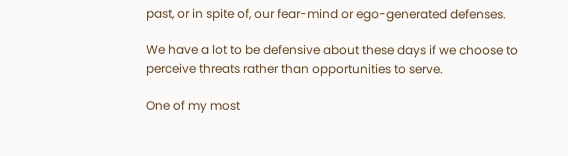past, or in spite of, our fear-mind or ego-generated defenses.

We have a lot to be defensive about these days if we choose to perceive threats rather than opportunities to serve.

One of my most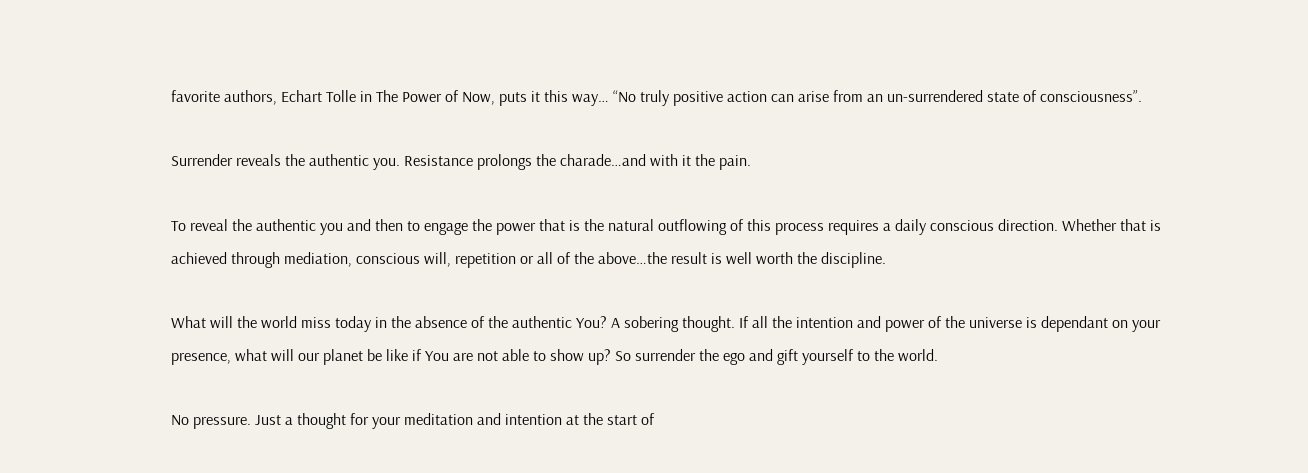favorite authors, Echart Tolle in The Power of Now, puts it this way… “No truly positive action can arise from an un-surrendered state of consciousness”.

Surrender reveals the authentic you. Resistance prolongs the charade…and with it the pain.

To reveal the authentic you and then to engage the power that is the natural outflowing of this process requires a daily conscious direction. Whether that is achieved through mediation, conscious will, repetition or all of the above…the result is well worth the discipline.

What will the world miss today in the absence of the authentic You? A sobering thought. If all the intention and power of the universe is dependant on your presence, what will our planet be like if You are not able to show up? So surrender the ego and gift yourself to the world.

No pressure. Just a thought for your meditation and intention at the start of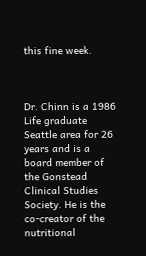this fine week.



Dr. Chinn is a 1986 Life graduate Seattle area for 26 years and is a board member of the Gonstead Clinical Studies Society. He is the co-creator of the nutritional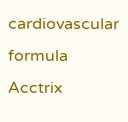cardiovascular formula Acctrix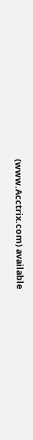(www.Acctrix.com) available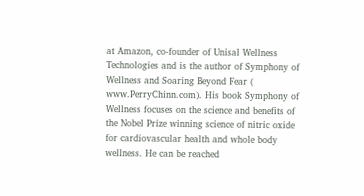at Amazon, co-founder of Unisal Wellness Technologies and is the author of Symphony of Wellness and Soaring Beyond Fear ( www.PerryChinn.com). His book Symphony of Wellness focuses on the science and benefits of the Nobel Prize winning science of nitric oxide for cardiovascular health and whole body wellness. He can be reached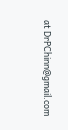at DrPChinn@gmail.com